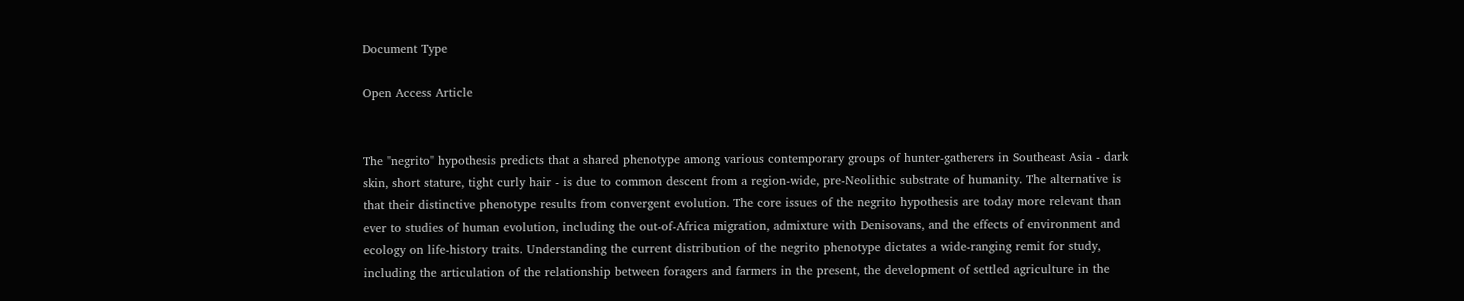Document Type

Open Access Article


The "negrito" hypothesis predicts that a shared phenotype among various contemporary groups of hunter-gatherers in Southeast Asia - dark skin, short stature, tight curly hair - is due to common descent from a region-wide, pre-Neolithic substrate of humanity. The alternative is that their distinctive phenotype results from convergent evolution. The core issues of the negrito hypothesis are today more relevant than ever to studies of human evolution, including the out-of-Africa migration, admixture with Denisovans, and the effects of environment and ecology on life-history traits. Understanding the current distribution of the negrito phenotype dictates a wide-ranging remit for study, including the articulation of the relationship between foragers and farmers in the present, the development of settled agriculture in the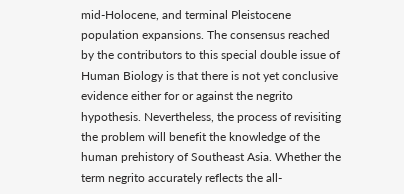mid-Holocene, and terminal Pleistocene population expansions. The consensus reached by the contributors to this special double issue of Human Biology is that there is not yet conclusive evidence either for or against the negrito hypothesis. Nevertheless, the process of revisiting the problem will benefit the knowledge of the human prehistory of Southeast Asia. Whether the term negrito accurately reflects the all-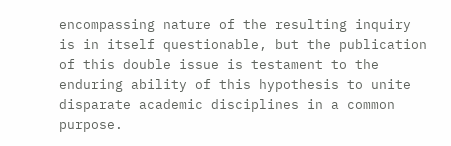encompassing nature of the resulting inquiry is in itself questionable, but the publication of this double issue is testament to the enduring ability of this hypothesis to unite disparate academic disciplines in a common purpose.